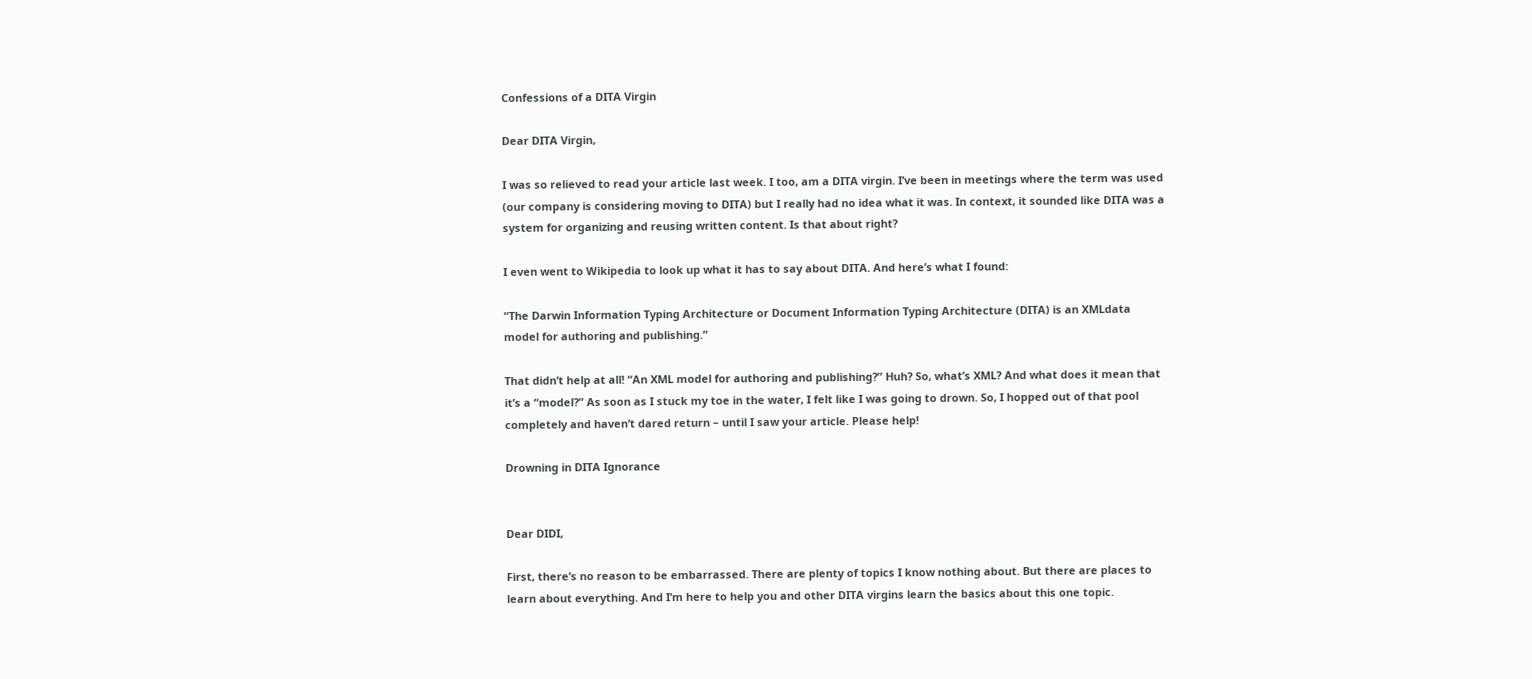Confessions of a DITA Virgin

Dear DITA Virgin,

I was so relieved to read your article last week. I too, am a DITA virgin. I’ve been in meetings where the term was used (our company is considering moving to DITA) but I really had no idea what it was. In context, it sounded like DITA was a system for organizing and reusing written content. Is that about right?

I even went to Wikipedia to look up what it has to say about DITA. And here’s what I found:

“The Darwin Information Typing Architecture or Document Information Typing Architecture (DITA) is an XMLdata model for authoring and publishing.”

That didn’t help at all! “An XML model for authoring and publishing?” Huh? So, what’s XML? And what does it mean that it’s a “model?” As soon as I stuck my toe in the water, I felt like I was going to drown. So, I hopped out of that pool completely and haven’t dared return – until I saw your article. Please help!

Drowning in DITA Ignorance


Dear DIDI,

First, there’s no reason to be embarrassed. There are plenty of topics I know nothing about. But there are places to learn about everything. And I’m here to help you and other DITA virgins learn the basics about this one topic.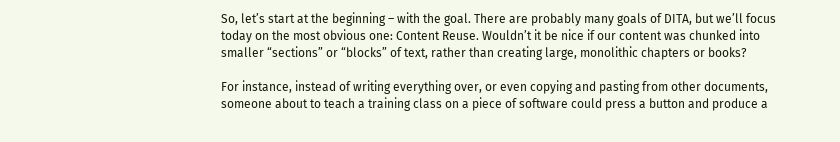So, let’s start at the beginning – with the goal. There are probably many goals of DITA, but we’ll focus today on the most obvious one: Content Reuse. Wouldn’t it be nice if our content was chunked into smaller “sections” or “blocks” of text, rather than creating large, monolithic chapters or books?

For instance, instead of writing everything over, or even copying and pasting from other documents, someone about to teach a training class on a piece of software could press a button and produce a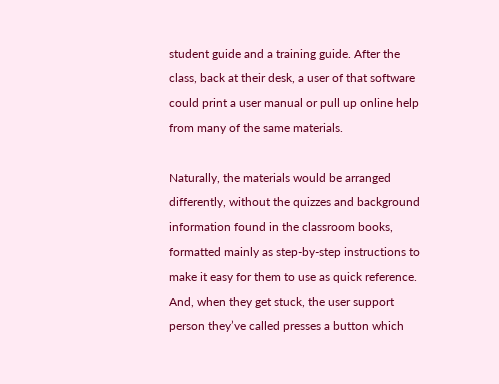student guide and a training guide. After the class, back at their desk, a user of that software could print a user manual or pull up online help from many of the same materials.

Naturally, the materials would be arranged differently, without the quizzes and background information found in the classroom books, formatted mainly as step-by-step instructions to make it easy for them to use as quick reference. And, when they get stuck, the user support person they’ve called presses a button which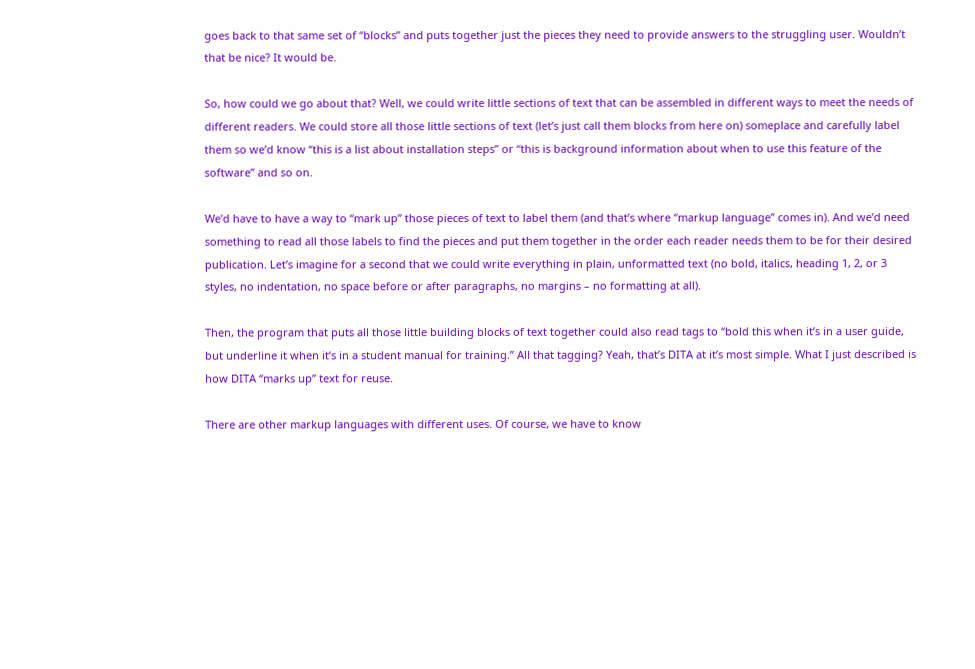goes back to that same set of “blocks” and puts together just the pieces they need to provide answers to the struggling user. Wouldn’t that be nice? It would be.

So, how could we go about that? Well, we could write little sections of text that can be assembled in different ways to meet the needs of different readers. We could store all those little sections of text (let’s just call them blocks from here on) someplace and carefully label them so we’d know “this is a list about installation steps” or “this is background information about when to use this feature of the software” and so on.

We’d have to have a way to “mark up” those pieces of text to label them (and that’s where “markup language” comes in). And we’d need something to read all those labels to find the pieces and put them together in the order each reader needs them to be for their desired publication. Let’s imagine for a second that we could write everything in plain, unformatted text (no bold, italics, heading 1, 2, or 3 styles, no indentation, no space before or after paragraphs, no margins – no formatting at all).

Then, the program that puts all those little building blocks of text together could also read tags to “bold this when it’s in a user guide, but underline it when it’s in a student manual for training.” All that tagging? Yeah, that’s DITA at it’s most simple. What I just described is how DITA “marks up” text for reuse.

There are other markup languages with different uses. Of course, we have to know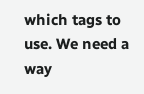which tags to use. We need a way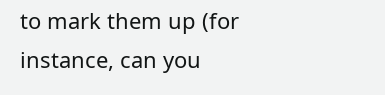to mark them up (for instance, can you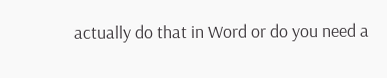actually do that in Word or do you need a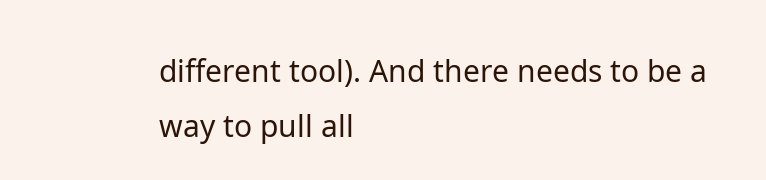different tool). And there needs to be a way to pull all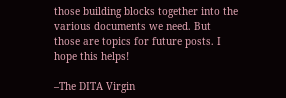those building blocks together into the various documents we need. But those are topics for future posts. I hope this helps!

–The DITA Virgin